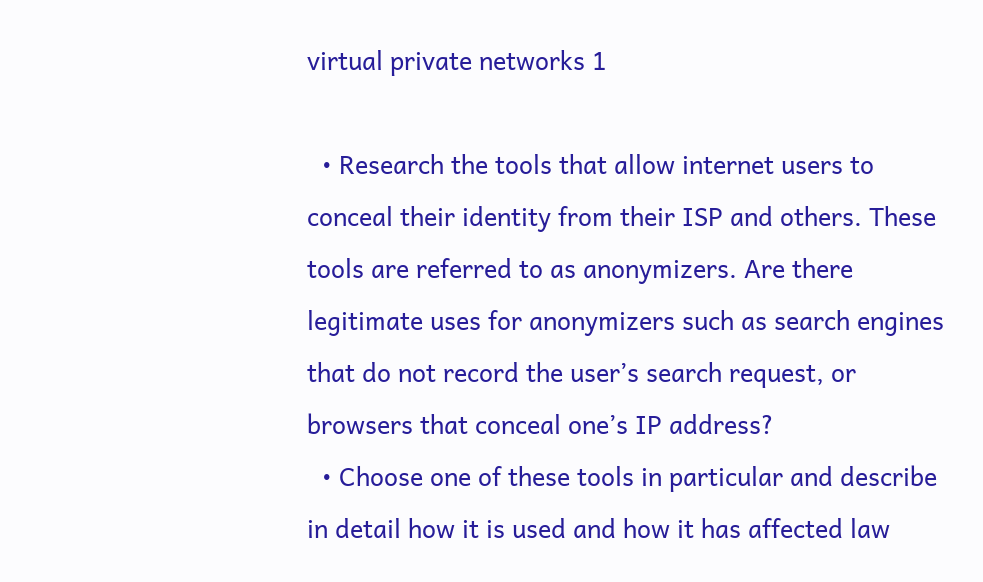virtual private networks 1

  • Research the tools that allow internet users to conceal their identity from their ISP and others. These tools are referred to as anonymizers. Are there legitimate uses for anonymizers such as search engines that do not record the user’s search request, or browsers that conceal one’s IP address?
  • Choose one of these tools in particular and describe in detail how it is used and how it has affected law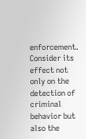enforcement. Consider its effect not only on the detection of criminal behavior but also the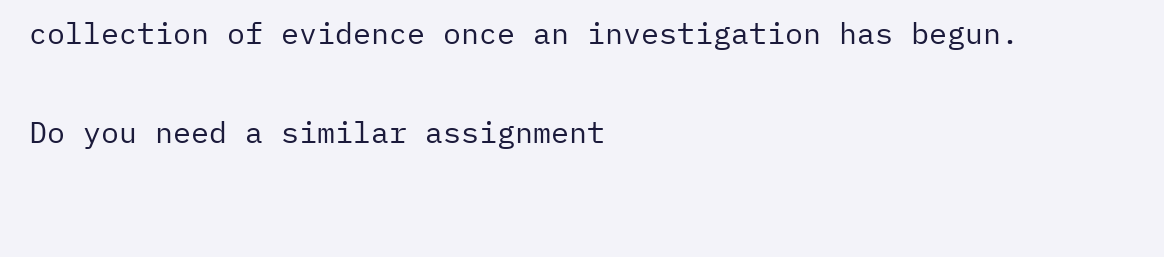collection of evidence once an investigation has begun.


Do you need a similar assignment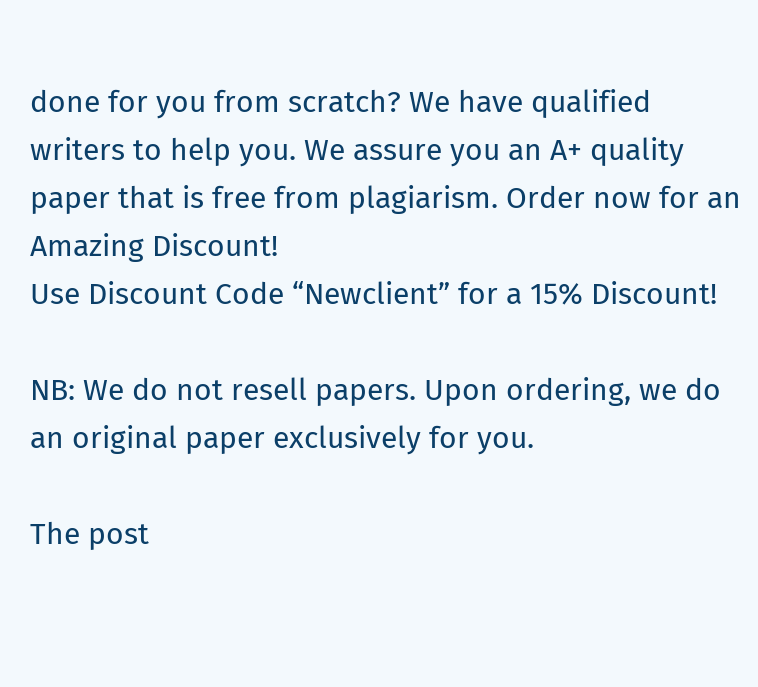done for you from scratch? We have qualified writers to help you. We assure you an A+ quality paper that is free from plagiarism. Order now for an Amazing Discount!
Use Discount Code “Newclient” for a 15% Discount!

NB: We do not resell papers. Upon ordering, we do an original paper exclusively for you.

The post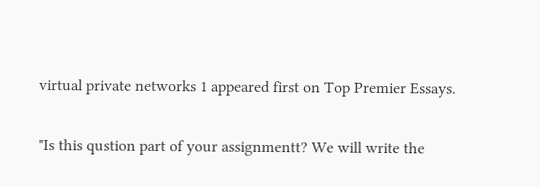virtual private networks 1 appeared first on Top Premier Essays.

"Is this qustion part of your assignmentt? We will write the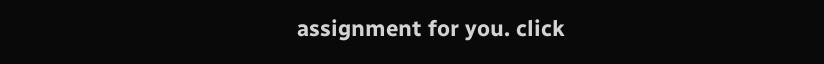assignment for you. click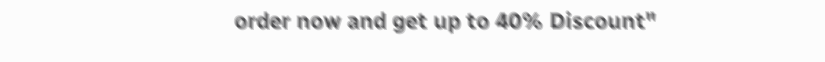order now and get up to 40% Discount"